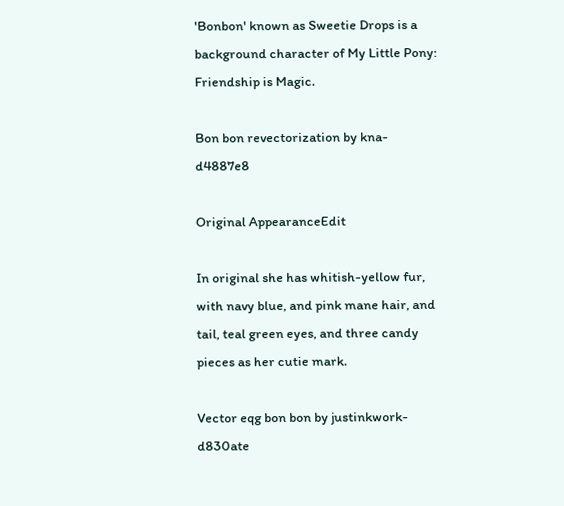'Bonbon' known as Sweetie Drops is a background character of My Little Pony: Friendship is Magic.

Bon bon revectorization by kna-d4887e8

Original AppearanceEdit

In original she has whitish-yellow fur, with navy blue, and pink mane hair, and tail, teal green eyes, and three candy pieces as her cutie mark.

Vector eqg bon bon by justinkwork-d830ate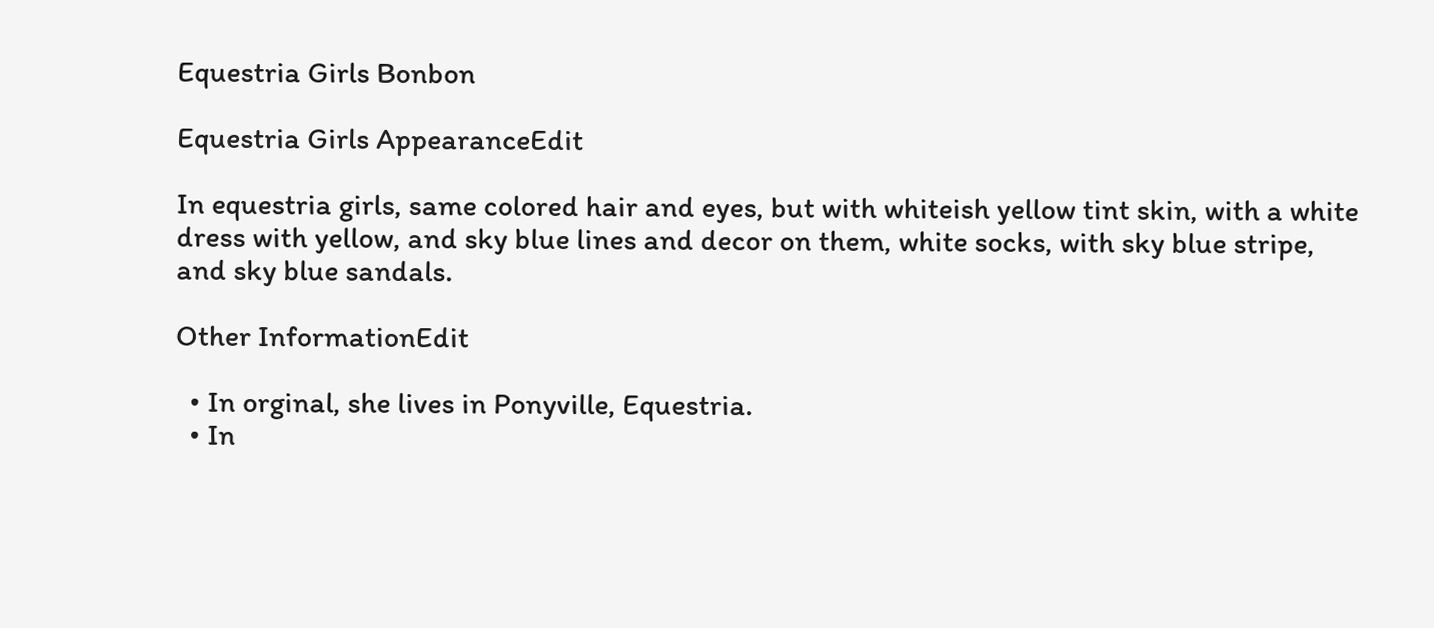Equestria Girls Bonbon

Equestria Girls AppearanceEdit

In equestria girls, same colored hair and eyes, but with whiteish yellow tint skin, with a white dress with yellow, and sky blue lines and decor on them, white socks, with sky blue stripe, and sky blue sandals.

Other InformationEdit

  • In orginal, she lives in Ponyville, Equestria.
  • In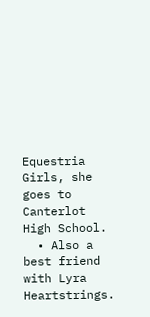Equestria Girls, she goes to Canterlot High School.
  • Also a best friend with Lyra Heartstrings.